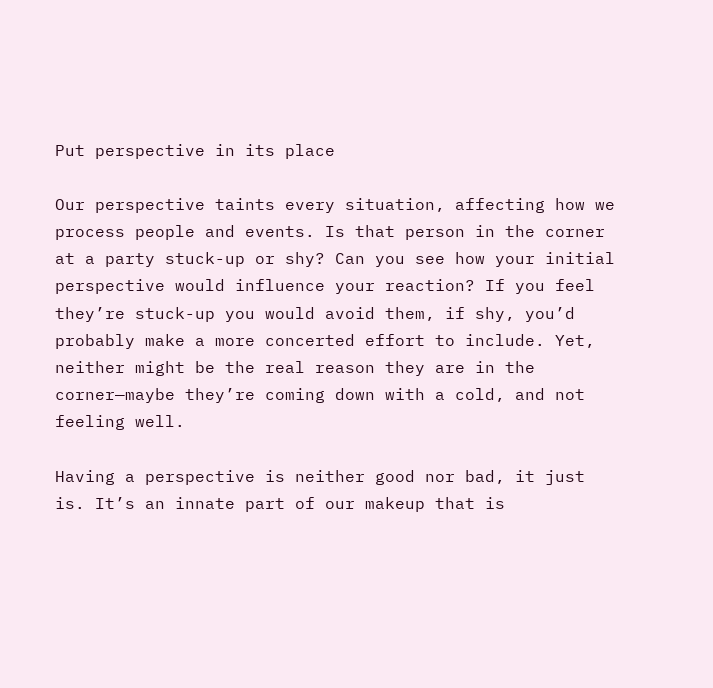Put perspective in its place

Our perspective taints every situation, affecting how we process people and events. Is that person in the corner at a party stuck-up or shy? Can you see how your initial perspective would influence your reaction? If you feel they’re stuck-up you would avoid them, if shy, you’d probably make a more concerted effort to include. Yet, neither might be the real reason they are in the corner—maybe they’re coming down with a cold, and not feeling well.

Having a perspective is neither good nor bad, it just is. It’s an innate part of our makeup that is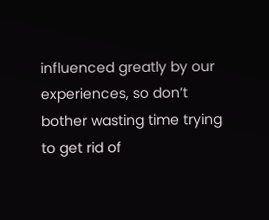influenced greatly by our experiences, so don’t bother wasting time trying to get rid of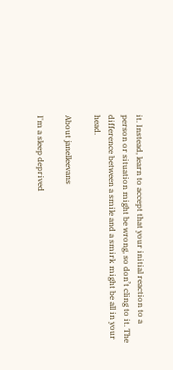it. Instead, learn to accept that your initial reaction to a person or situation might be wrong, so don’t cling to it. The difference between a smile and a smirk might be all in your head.

About janelleevans

I'm a sleep deprived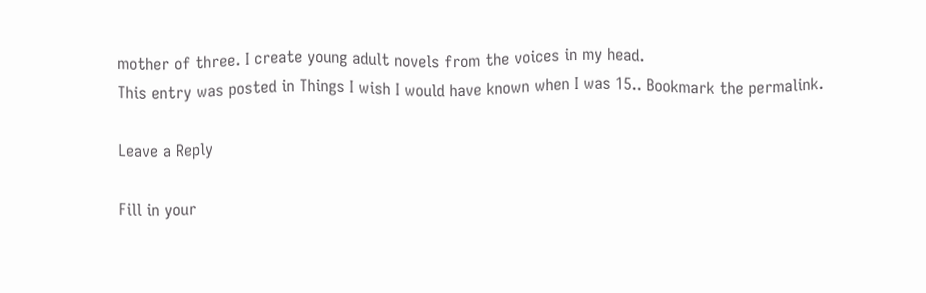mother of three. I create young adult novels from the voices in my head.
This entry was posted in Things I wish I would have known when I was 15.. Bookmark the permalink.

Leave a Reply

Fill in your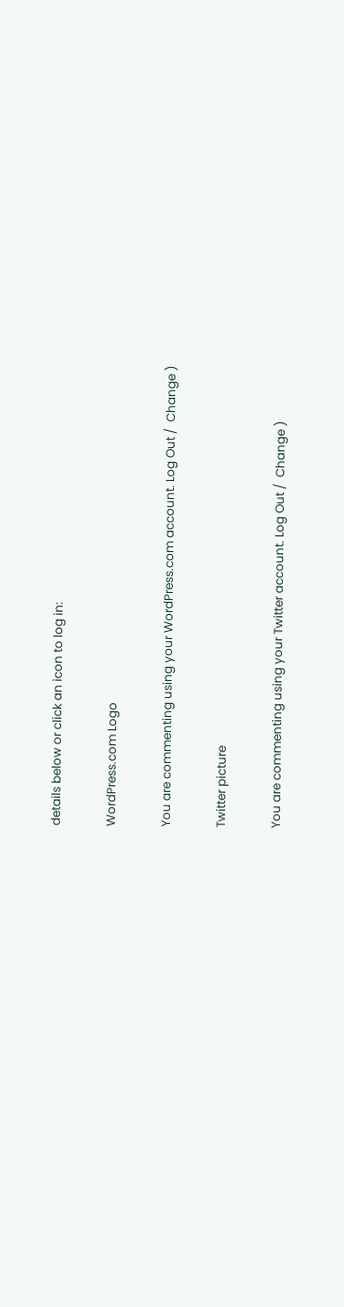details below or click an icon to log in:

WordPress.com Logo

You are commenting using your WordPress.com account. Log Out /  Change )

Twitter picture

You are commenting using your Twitter account. Log Out /  Change )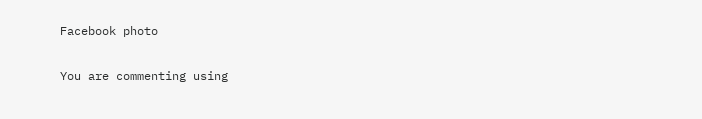Facebook photo

You are commenting using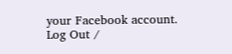your Facebook account. Log Out /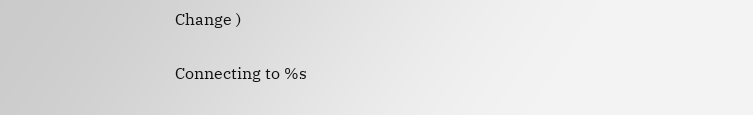Change )

Connecting to %s